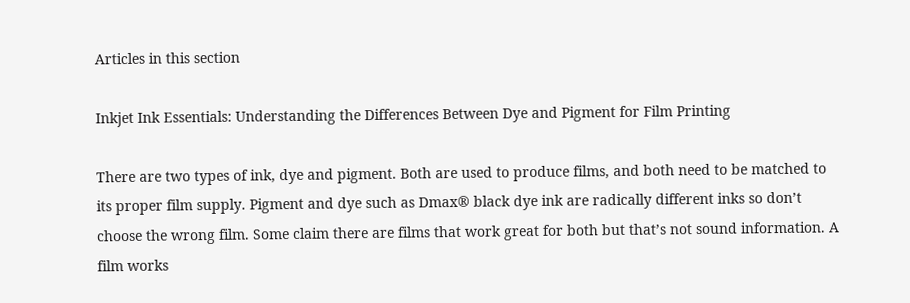Articles in this section

Inkjet Ink Essentials: Understanding the Differences Between Dye and Pigment for Film Printing

There are two types of ink, dye and pigment. Both are used to produce films, and both need to be matched to its proper film supply. Pigment and dye such as Dmax® black dye ink are radically different inks so don’t choose the wrong film. Some claim there are films that work great for both but that’s not sound information. A film works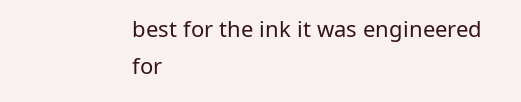best for the ink it was engineered for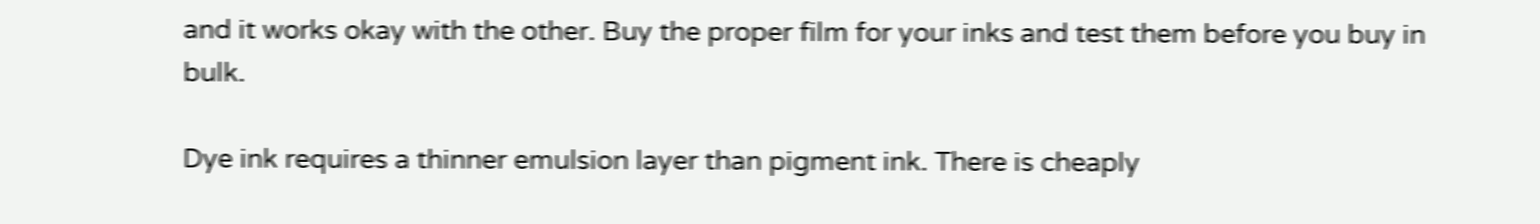and it works okay with the other. Buy the proper film for your inks and test them before you buy in bulk.

Dye ink requires a thinner emulsion layer than pigment ink. There is cheaply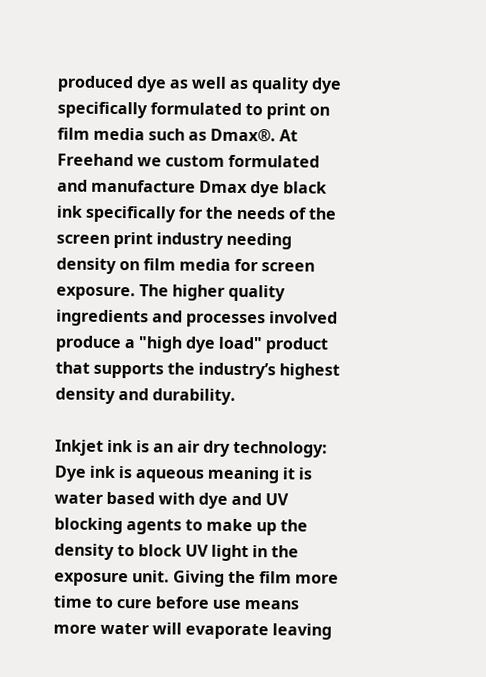produced dye as well as quality dye specifically formulated to print on film media such as Dmax®. At Freehand we custom formulated and manufacture Dmax dye black ink specifically for the needs of the screen print industry needing density on film media for screen exposure. The higher quality ingredients and processes involved produce a "high dye load" product that supports the industry’s highest density and durability.

Inkjet ink is an air dry technology:
Dye ink is aqueous meaning it is water based with dye and UV blocking agents to make up the density to block UV light in the exposure unit. Giving the film more time to cure before use means more water will evaporate leaving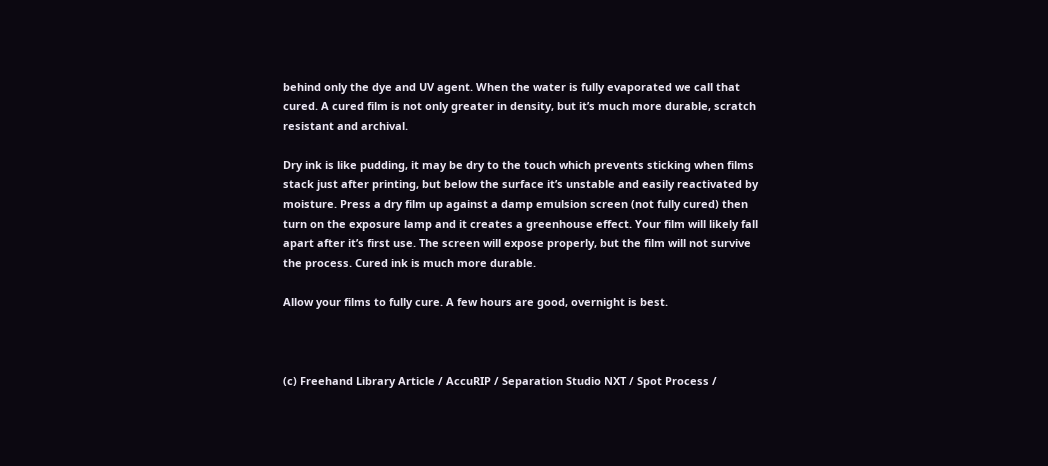behind only the dye and UV agent. When the water is fully evaporated we call that cured. A cured film is not only greater in density, but it’s much more durable, scratch resistant and archival.

Dry ink is like pudding, it may be dry to the touch which prevents sticking when films stack just after printing, but below the surface it’s unstable and easily reactivated by moisture. Press a dry film up against a damp emulsion screen (not fully cured) then turn on the exposure lamp and it creates a greenhouse effect. Your film will likely fall apart after it’s first use. The screen will expose properly, but the film will not survive the process. Cured ink is much more durable.

Allow your films to fully cure. A few hours are good, overnight is best.



(c) Freehand Library Article / AccuRIP / Separation Studio NXT / Spot Process /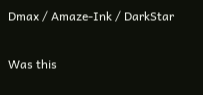Dmax / Amaze-Ink / DarkStar

Was this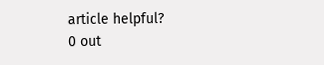article helpful?
0 out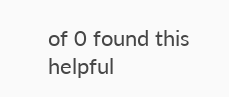of 0 found this helpful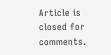Article is closed for comments.